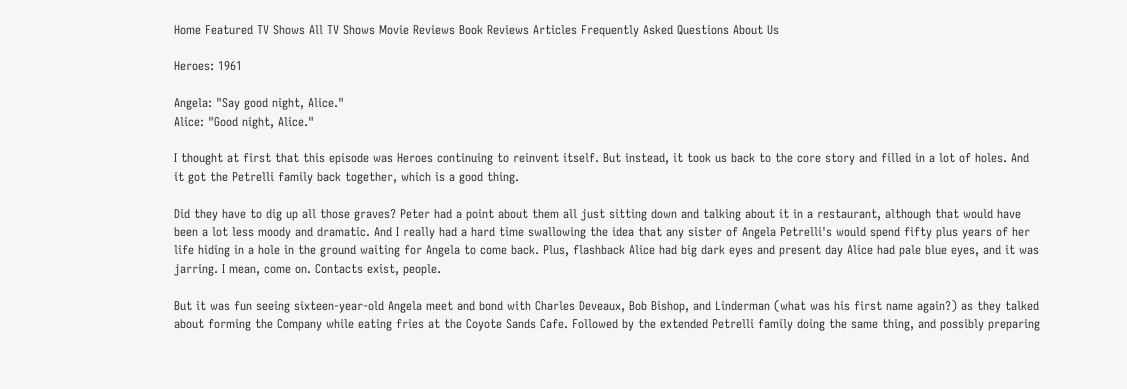Home Featured TV Shows All TV Shows Movie Reviews Book Reviews Articles Frequently Asked Questions About Us

Heroes: 1961

Angela: "Say good night, Alice."
Alice: "Good night, Alice."

I thought at first that this episode was Heroes continuing to reinvent itself. But instead, it took us back to the core story and filled in a lot of holes. And it got the Petrelli family back together, which is a good thing.

Did they have to dig up all those graves? Peter had a point about them all just sitting down and talking about it in a restaurant, although that would have been a lot less moody and dramatic. And I really had a hard time swallowing the idea that any sister of Angela Petrelli's would spend fifty plus years of her life hiding in a hole in the ground waiting for Angela to come back. Plus, flashback Alice had big dark eyes and present day Alice had pale blue eyes, and it was jarring. I mean, come on. Contacts exist, people.

But it was fun seeing sixteen-year-old Angela meet and bond with Charles Deveaux, Bob Bishop, and Linderman (what was his first name again?) as they talked about forming the Company while eating fries at the Coyote Sands Cafe. Followed by the extended Petrelli family doing the same thing, and possibly preparing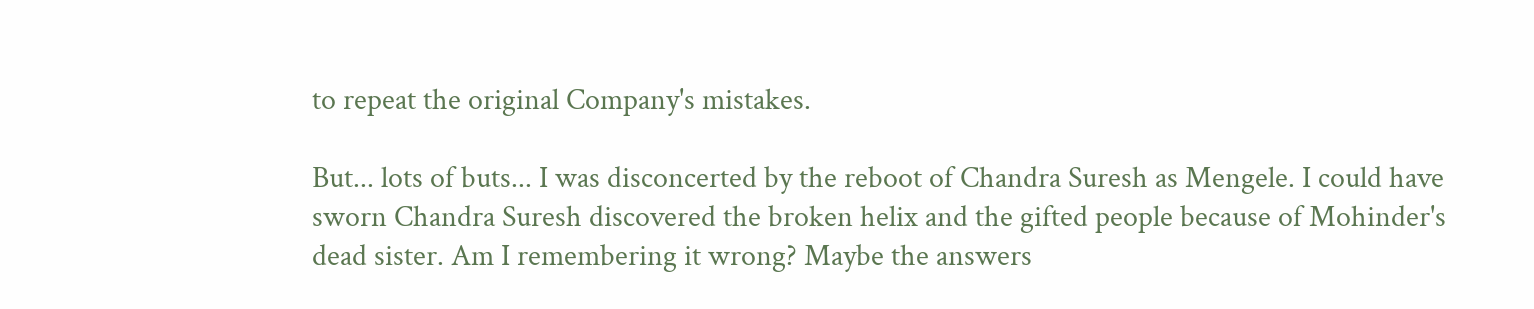to repeat the original Company's mistakes.

But... lots of buts... I was disconcerted by the reboot of Chandra Suresh as Mengele. I could have sworn Chandra Suresh discovered the broken helix and the gifted people because of Mohinder's dead sister. Am I remembering it wrong? Maybe the answers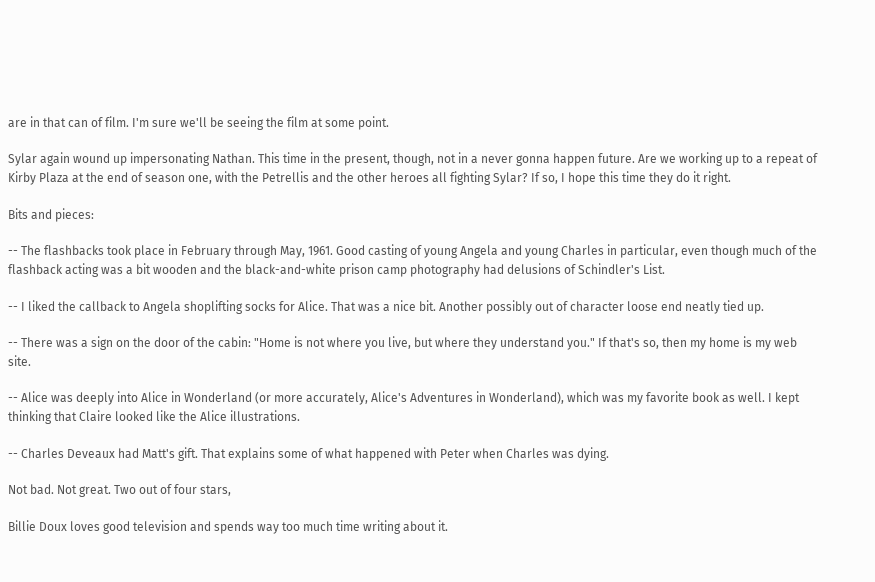are in that can of film. I'm sure we'll be seeing the film at some point.

Sylar again wound up impersonating Nathan. This time in the present, though, not in a never gonna happen future. Are we working up to a repeat of Kirby Plaza at the end of season one, with the Petrellis and the other heroes all fighting Sylar? If so, I hope this time they do it right.

Bits and pieces:

-- The flashbacks took place in February through May, 1961. Good casting of young Angela and young Charles in particular, even though much of the flashback acting was a bit wooden and the black-and-white prison camp photography had delusions of Schindler's List.

-- I liked the callback to Angela shoplifting socks for Alice. That was a nice bit. Another possibly out of character loose end neatly tied up.

-- There was a sign on the door of the cabin: "Home is not where you live, but where they understand you." If that's so, then my home is my web site.

-- Alice was deeply into Alice in Wonderland (or more accurately, Alice's Adventures in Wonderland), which was my favorite book as well. I kept thinking that Claire looked like the Alice illustrations.

-- Charles Deveaux had Matt's gift. That explains some of what happened with Peter when Charles was dying.

Not bad. Not great. Two out of four stars,

Billie Doux loves good television and spends way too much time writing about it.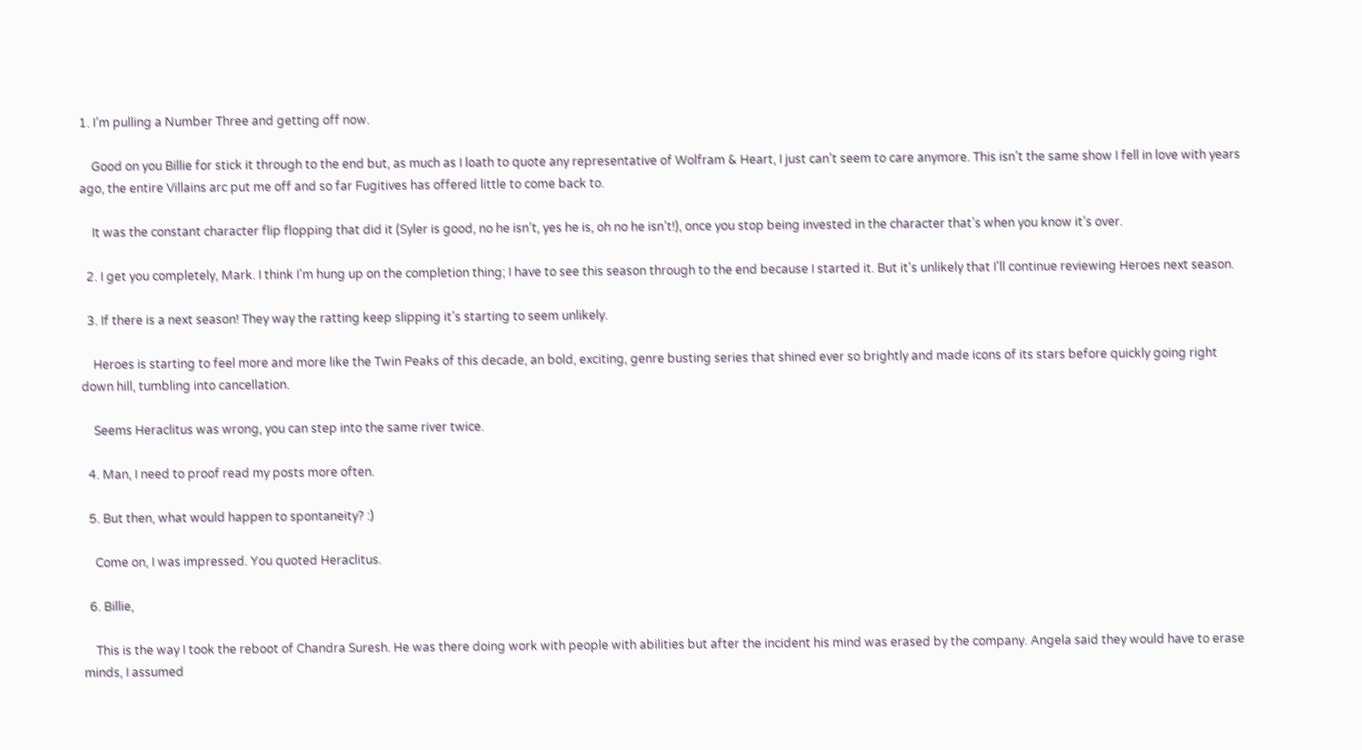1. I’m pulling a Number Three and getting off now.

    Good on you Billie for stick it through to the end but, as much as I loath to quote any representative of Wolfram & Heart, I just can’t seem to care anymore. This isn’t the same show I fell in love with years ago, the entire Villains arc put me off and so far Fugitives has offered little to come back to.

    It was the constant character flip flopping that did it (Syler is good, no he isn’t, yes he is, oh no he isn’t!), once you stop being invested in the character that’s when you know it’s over.

  2. I get you completely, Mark. I think I'm hung up on the completion thing; I have to see this season through to the end because I started it. But it's unlikely that I'll continue reviewing Heroes next season.

  3. If there is a next season! They way the ratting keep slipping it’s starting to seem unlikely.

    Heroes is starting to feel more and more like the Twin Peaks of this decade, an bold, exciting, genre busting series that shined ever so brightly and made icons of its stars before quickly going right down hill, tumbling into cancellation.

    Seems Heraclitus was wrong, you can step into the same river twice.

  4. Man, I need to proof read my posts more often.

  5. But then, what would happen to spontaneity? :)

    Come on, I was impressed. You quoted Heraclitus.

  6. Billie,

    This is the way I took the reboot of Chandra Suresh. He was there doing work with people with abilities but after the incident his mind was erased by the company. Angela said they would have to erase minds, I assumed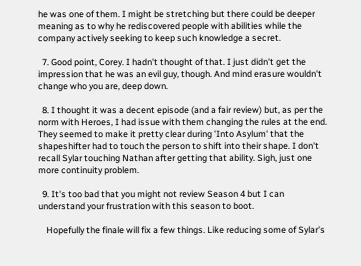he was one of them. I might be stretching but there could be deeper meaning as to why he rediscovered people with abilities while the company actively seeking to keep such knowledge a secret.

  7. Good point, Corey. I hadn't thought of that. I just didn't get the impression that he was an evil guy, though. And mind erasure wouldn't change who you are, deep down.

  8. I thought it was a decent episode (and a fair review) but, as per the norm with Heroes, I had issue with them changing the rules at the end. They seemed to make it pretty clear during 'Into Asylum' that the shapeshifter had to touch the person to shift into their shape. I don't recall Sylar touching Nathan after getting that ability. Sigh, just one more continuity problem.

  9. It's too bad that you might not review Season 4 but I can understand your frustration with this season to boot.

    Hopefully the finale will fix a few things. Like reducing some of Sylar's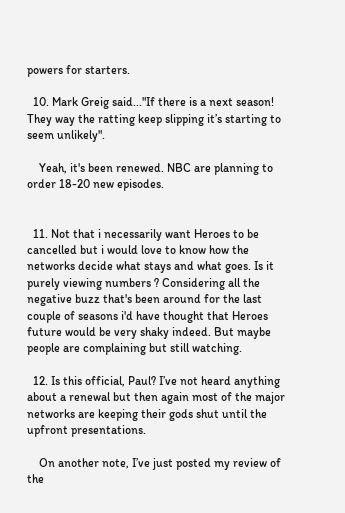powers for starters.

  10. Mark Greig said..."If there is a next season! They way the ratting keep slipping it’s starting to seem unlikely".

    Yeah, it's been renewed. NBC are planning to order 18-20 new episodes.


  11. Not that i necessarily want Heroes to be cancelled but i would love to know how the networks decide what stays and what goes. Is it purely viewing numbers ? Considering all the negative buzz that's been around for the last couple of seasons i'd have thought that Heroes future would be very shaky indeed. But maybe people are complaining but still watching.

  12. Is this official, Paul? I’ve not heard anything about a renewal but then again most of the major networks are keeping their gods shut until the upfront presentations.

    On another note, I’ve just posted my review of the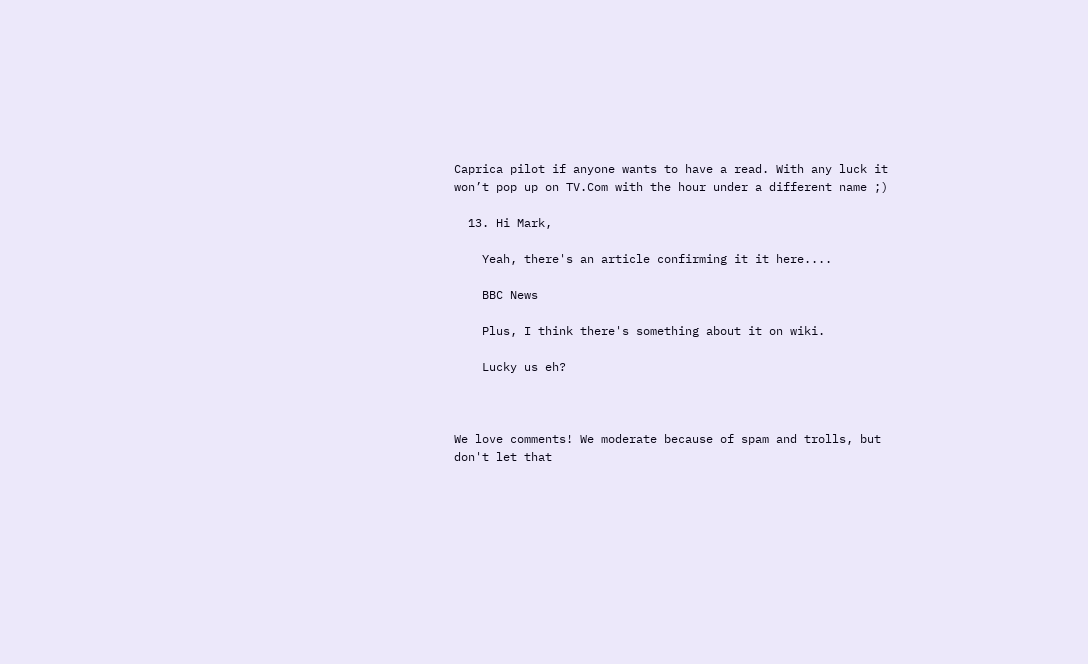Caprica pilot if anyone wants to have a read. With any luck it won’t pop up on TV.Com with the hour under a different name ;)

  13. Hi Mark,

    Yeah, there's an article confirming it it here....

    BBC News

    Plus, I think there's something about it on wiki.

    Lucky us eh?



We love comments! We moderate because of spam and trolls, but don't let that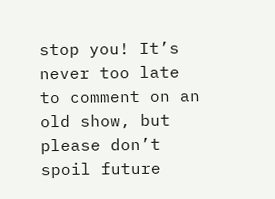stop you! It’s never too late to comment on an old show, but please don’t spoil future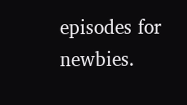episodes for newbies.